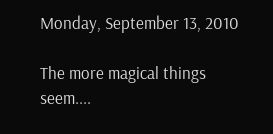Monday, September 13, 2010

The more magical things seem....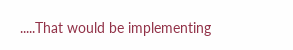.....That would be implementing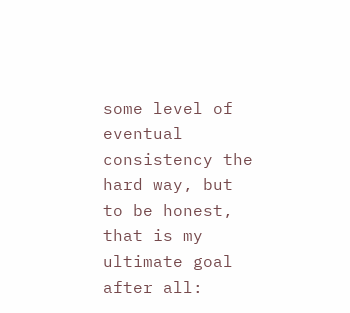some level of eventual consistency the hard way, but to be honest, that is my ultimate goal after all: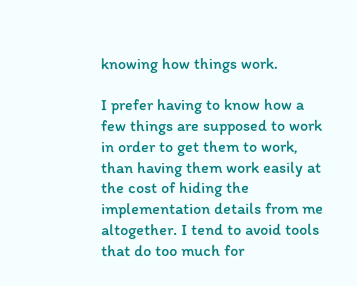knowing how things work.

I prefer having to know how a few things are supposed to work in order to get them to work, than having them work easily at the cost of hiding the implementation details from me altogether. I tend to avoid tools that do too much for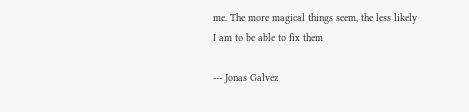me. The more magical things seem, the less likely I am to be able to fix them

--- Jonas Galvez